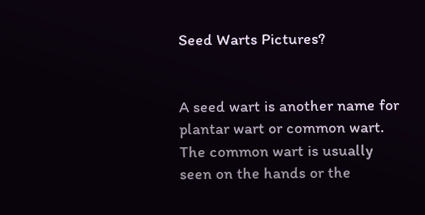Seed Warts Pictures?


A seed wart is another name for plantar wart or common wart. The common wart is usually seen on the hands or the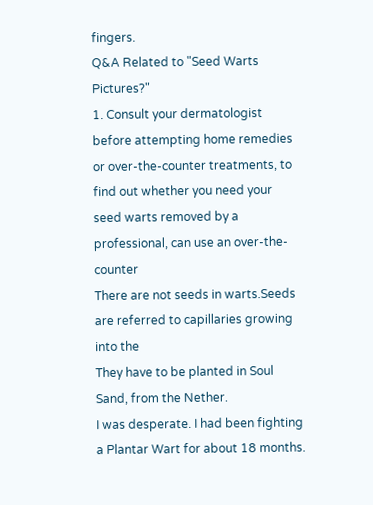fingers.
Q&A Related to "Seed Warts Pictures?"
1. Consult your dermatologist before attempting home remedies or over-the-counter treatments, to find out whether you need your seed warts removed by a professional, can use an over-the-counter
There are not seeds in warts.Seeds are referred to capillaries growing into the
They have to be planted in Soul Sand, from the Nether.
I was desperate. I had been fighting a Plantar Wart for about 18 months.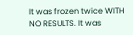It was frozen twice WITH NO RESULTS. It was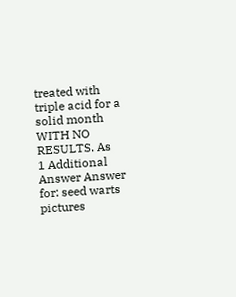treated with triple acid for a solid month WITH NO RESULTS. As
1 Additional Answer Answer for: seed warts pictures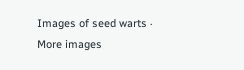Images of seed warts · More images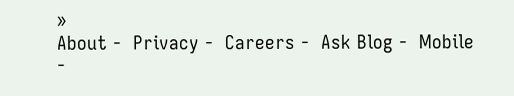»
About -  Privacy -  Careers -  Ask Blog -  Mobile -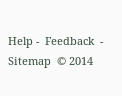Help -  Feedback  -  Sitemap  © 2014